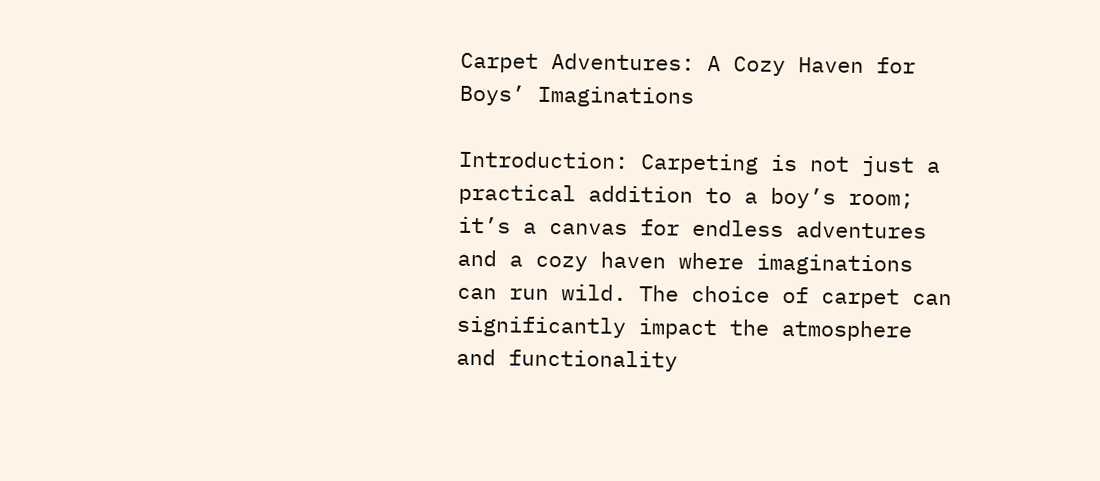Carpet Adventures: A Cozy Haven for Boys’ Imaginations

Introduction: Carpeting is not just a practical addition to a boy’s room; it’s a canvas for endless adventures and a cozy haven where imaginations can run wild. The choice of carpet can significantly impact the atmosphere and functionality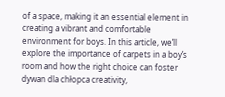of a space, making it an essential element in creating a vibrant and comfortable environment for boys. In this article, we’ll explore the importance of carpets in a boy’s room and how the right choice can foster dywan dla chłopca creativity,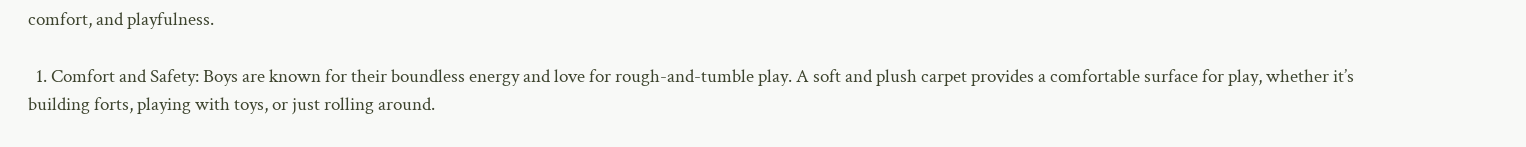comfort, and playfulness.

  1. Comfort and Safety: Boys are known for their boundless energy and love for rough-and-tumble play. A soft and plush carpet provides a comfortable surface for play, whether it’s building forts, playing with toys, or just rolling around.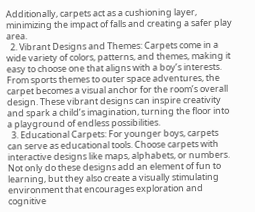Additionally, carpets act as a cushioning layer, minimizing the impact of falls and creating a safer play area.
  2. Vibrant Designs and Themes: Carpets come in a wide variety of colors, patterns, and themes, making it easy to choose one that aligns with a boy’s interests. From sports themes to outer space adventures, the carpet becomes a visual anchor for the room’s overall design. These vibrant designs can inspire creativity and spark a child’s imagination, turning the floor into a playground of endless possibilities.
  3. Educational Carpets: For younger boys, carpets can serve as educational tools. Choose carpets with interactive designs like maps, alphabets, or numbers. Not only do these designs add an element of fun to learning, but they also create a visually stimulating environment that encourages exploration and cognitive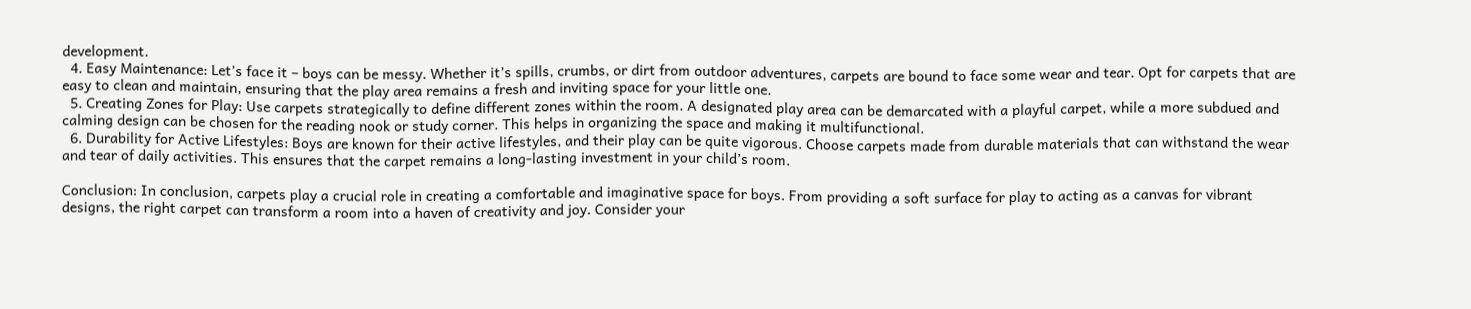development.
  4. Easy Maintenance: Let’s face it – boys can be messy. Whether it’s spills, crumbs, or dirt from outdoor adventures, carpets are bound to face some wear and tear. Opt for carpets that are easy to clean and maintain, ensuring that the play area remains a fresh and inviting space for your little one.
  5. Creating Zones for Play: Use carpets strategically to define different zones within the room. A designated play area can be demarcated with a playful carpet, while a more subdued and calming design can be chosen for the reading nook or study corner. This helps in organizing the space and making it multifunctional.
  6. Durability for Active Lifestyles: Boys are known for their active lifestyles, and their play can be quite vigorous. Choose carpets made from durable materials that can withstand the wear and tear of daily activities. This ensures that the carpet remains a long-lasting investment in your child’s room.

Conclusion: In conclusion, carpets play a crucial role in creating a comfortable and imaginative space for boys. From providing a soft surface for play to acting as a canvas for vibrant designs, the right carpet can transform a room into a haven of creativity and joy. Consider your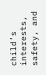child’s interests, safety, and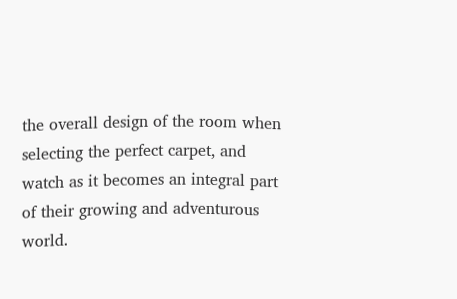the overall design of the room when selecting the perfect carpet, and watch as it becomes an integral part of their growing and adventurous world.